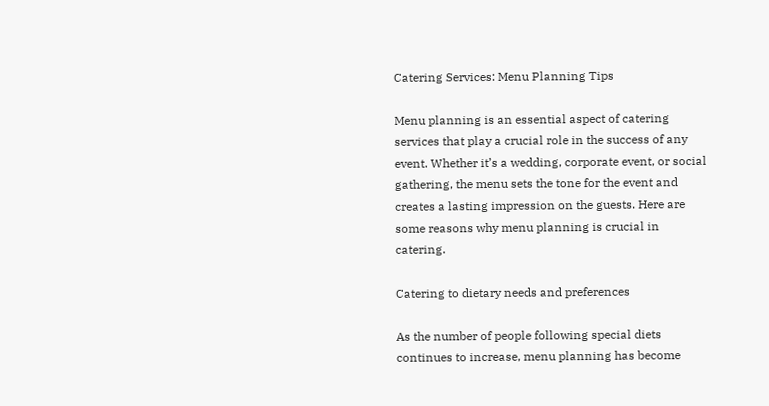Catering Services: Menu Planning Tips

Menu planning is an essential aspect of catering services that play a crucial role in the success of any event. Whether it’s a wedding, corporate event, or social gathering, the menu sets the tone for the event and creates a lasting impression on the guests. Here are some reasons why menu planning is crucial in catering.

Catering to dietary needs and preferences

As the number of people following special diets continues to increase, menu planning has become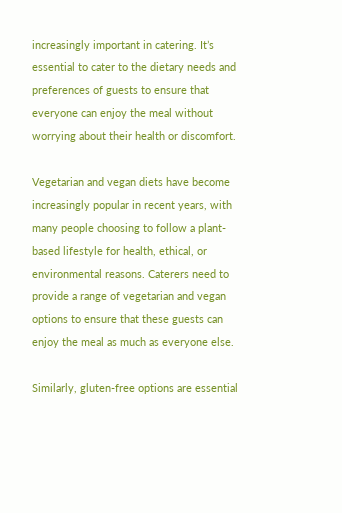increasingly important in catering. It’s essential to cater to the dietary needs and preferences of guests to ensure that everyone can enjoy the meal without worrying about their health or discomfort.

Vegetarian and vegan diets have become increasingly popular in recent years, with many people choosing to follow a plant-based lifestyle for health, ethical, or environmental reasons. Caterers need to provide a range of vegetarian and vegan options to ensure that these guests can enjoy the meal as much as everyone else.

Similarly, gluten-free options are essential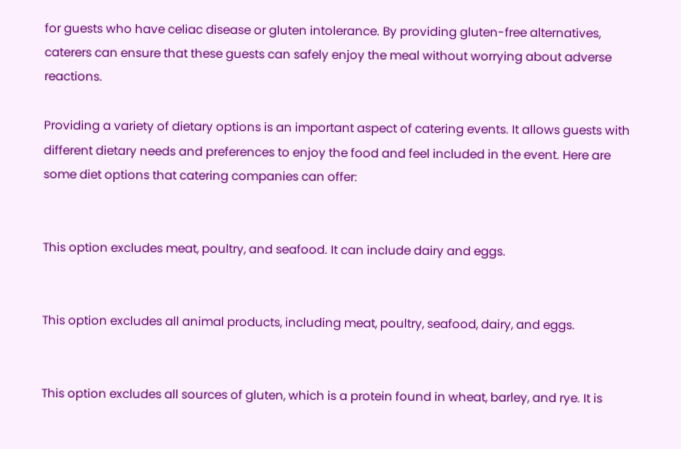for guests who have celiac disease or gluten intolerance. By providing gluten-free alternatives, caterers can ensure that these guests can safely enjoy the meal without worrying about adverse reactions.

Providing a variety of dietary options is an important aspect of catering events. It allows guests with different dietary needs and preferences to enjoy the food and feel included in the event. Here are some diet options that catering companies can offer:


This option excludes meat, poultry, and seafood. It can include dairy and eggs.


This option excludes all animal products, including meat, poultry, seafood, dairy, and eggs.


This option excludes all sources of gluten, which is a protein found in wheat, barley, and rye. It is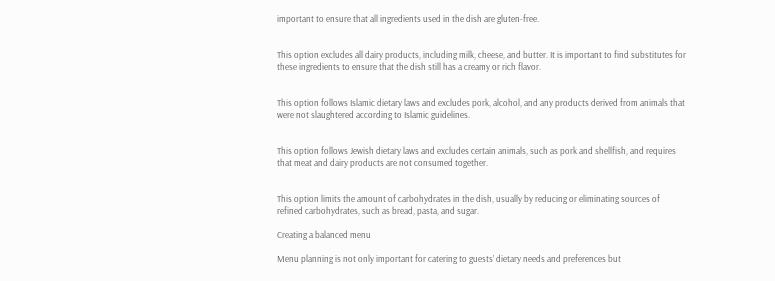important to ensure that all ingredients used in the dish are gluten-free.


This option excludes all dairy products, including milk, cheese, and butter. It is important to find substitutes for these ingredients to ensure that the dish still has a creamy or rich flavor.


This option follows Islamic dietary laws and excludes pork, alcohol, and any products derived from animals that were not slaughtered according to Islamic guidelines.


This option follows Jewish dietary laws and excludes certain animals, such as pork and shellfish, and requires that meat and dairy products are not consumed together.


This option limits the amount of carbohydrates in the dish, usually by reducing or eliminating sources of refined carbohydrates, such as bread, pasta, and sugar.

Creating a balanced menu

Menu planning is not only important for catering to guests’ dietary needs and preferences but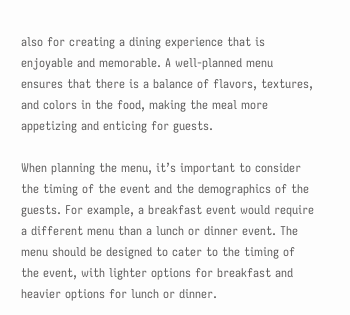also for creating a dining experience that is enjoyable and memorable. A well-planned menu ensures that there is a balance of flavors, textures, and colors in the food, making the meal more appetizing and enticing for guests.

When planning the menu, it’s important to consider the timing of the event and the demographics of the guests. For example, a breakfast event would require a different menu than a lunch or dinner event. The menu should be designed to cater to the timing of the event, with lighter options for breakfast and heavier options for lunch or dinner.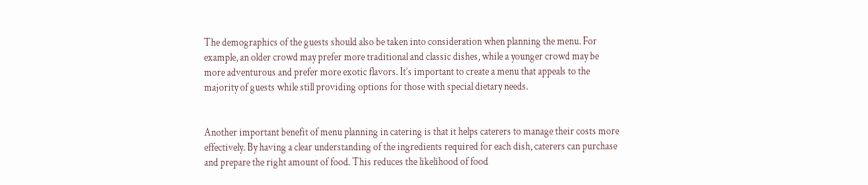The demographics of the guests should also be taken into consideration when planning the menu. For example, an older crowd may prefer more traditional and classic dishes, while a younger crowd may be more adventurous and prefer more exotic flavors. It’s important to create a menu that appeals to the majority of guests while still providing options for those with special dietary needs.


Another important benefit of menu planning in catering is that it helps caterers to manage their costs more effectively. By having a clear understanding of the ingredients required for each dish, caterers can purchase and prepare the right amount of food. This reduces the likelihood of food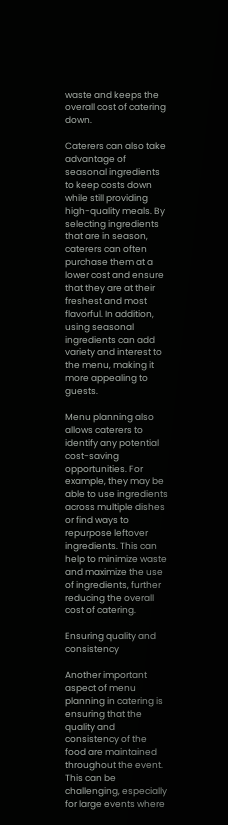waste and keeps the overall cost of catering down.

Caterers can also take advantage of seasonal ingredients to keep costs down while still providing high-quality meals. By selecting ingredients that are in season, caterers can often purchase them at a lower cost and ensure that they are at their freshest and most flavorful. In addition, using seasonal ingredients can add variety and interest to the menu, making it more appealing to guests.

Menu planning also allows caterers to identify any potential cost-saving opportunities. For example, they may be able to use ingredients across multiple dishes or find ways to repurpose leftover ingredients. This can help to minimize waste and maximize the use of ingredients, further reducing the overall cost of catering.

Ensuring quality and consistency

Another important aspect of menu planning in catering is ensuring that the quality and consistency of the food are maintained throughout the event. This can be challenging, especially for large events where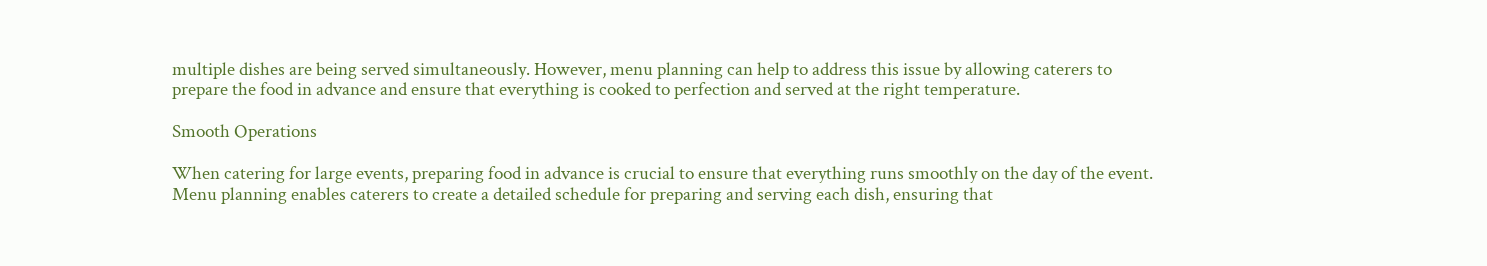multiple dishes are being served simultaneously. However, menu planning can help to address this issue by allowing caterers to prepare the food in advance and ensure that everything is cooked to perfection and served at the right temperature.

Smooth Operations

When catering for large events, preparing food in advance is crucial to ensure that everything runs smoothly on the day of the event. Menu planning enables caterers to create a detailed schedule for preparing and serving each dish, ensuring that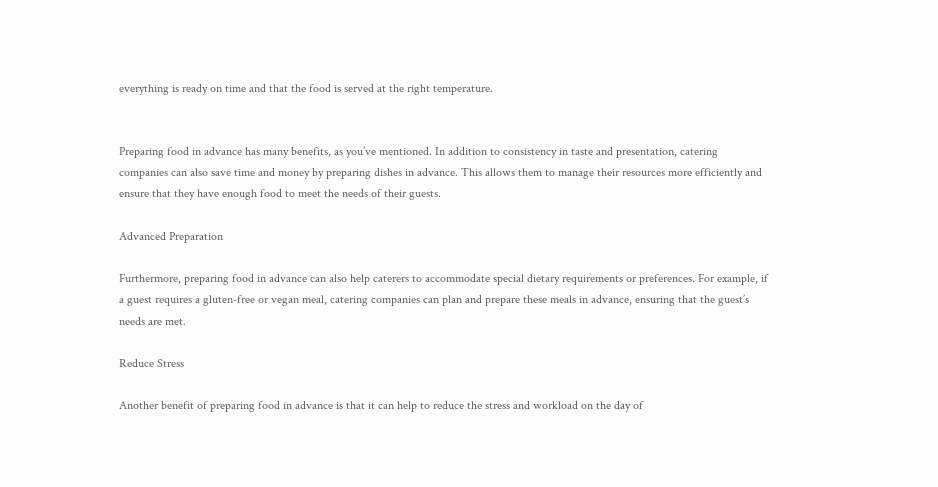everything is ready on time and that the food is served at the right temperature.


Preparing food in advance has many benefits, as you’ve mentioned. In addition to consistency in taste and presentation, catering companies can also save time and money by preparing dishes in advance. This allows them to manage their resources more efficiently and ensure that they have enough food to meet the needs of their guests.

Advanced Preparation

Furthermore, preparing food in advance can also help caterers to accommodate special dietary requirements or preferences. For example, if a guest requires a gluten-free or vegan meal, catering companies can plan and prepare these meals in advance, ensuring that the guest’s needs are met.

Reduce Stress

Another benefit of preparing food in advance is that it can help to reduce the stress and workload on the day of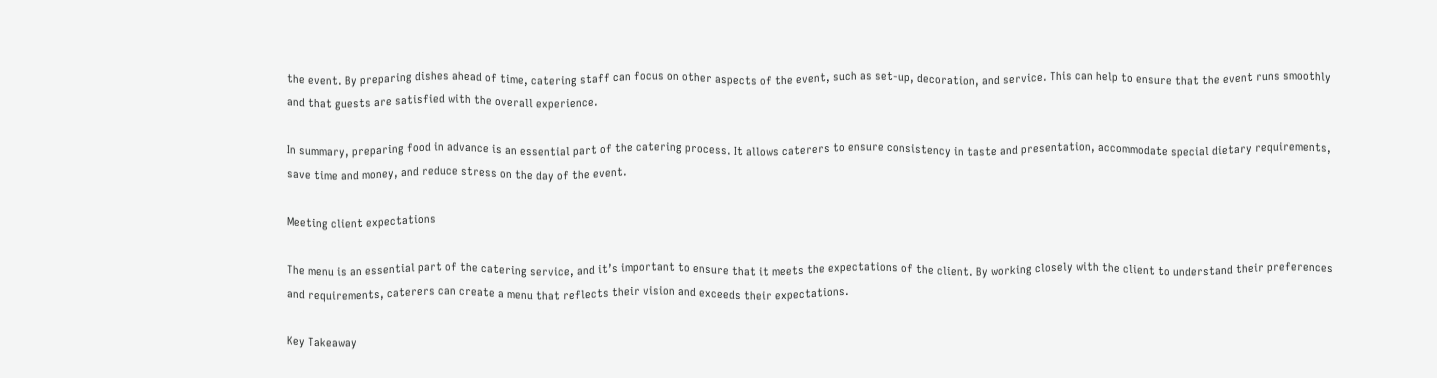the event. By preparing dishes ahead of time, catering staff can focus on other aspects of the event, such as set-up, decoration, and service. This can help to ensure that the event runs smoothly and that guests are satisfied with the overall experience.

In summary, preparing food in advance is an essential part of the catering process. It allows caterers to ensure consistency in taste and presentation, accommodate special dietary requirements, save time and money, and reduce stress on the day of the event.

Meeting client expectations

The menu is an essential part of the catering service, and it’s important to ensure that it meets the expectations of the client. By working closely with the client to understand their preferences and requirements, caterers can create a menu that reflects their vision and exceeds their expectations.

Key Takeaway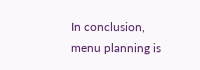In conclusion, menu planning is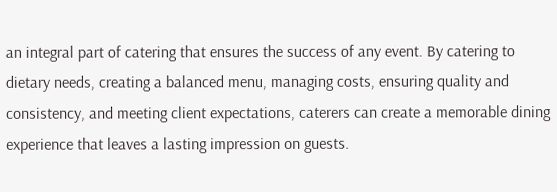an integral part of catering that ensures the success of any event. By catering to dietary needs, creating a balanced menu, managing costs, ensuring quality and consistency, and meeting client expectations, caterers can create a memorable dining experience that leaves a lasting impression on guests.